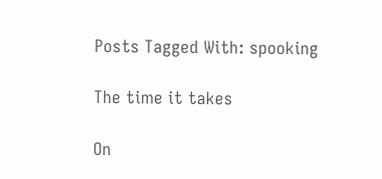Posts Tagged With: spooking

The time it takes

On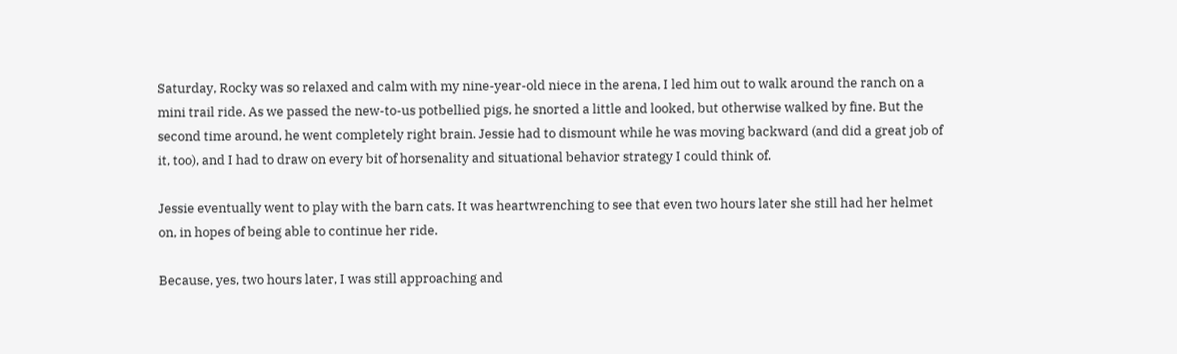Saturday, Rocky was so relaxed and calm with my nine-year-old niece in the arena, I led him out to walk around the ranch on a mini trail ride. As we passed the new-to-us potbellied pigs, he snorted a little and looked, but otherwise walked by fine. But the second time around, he went completely right brain. Jessie had to dismount while he was moving backward (and did a great job of it, too), and I had to draw on every bit of horsenality and situational behavior strategy I could think of.

Jessie eventually went to play with the barn cats. It was heartwrenching to see that even two hours later she still had her helmet on, in hopes of being able to continue her ride.

Because, yes, two hours later, I was still approaching and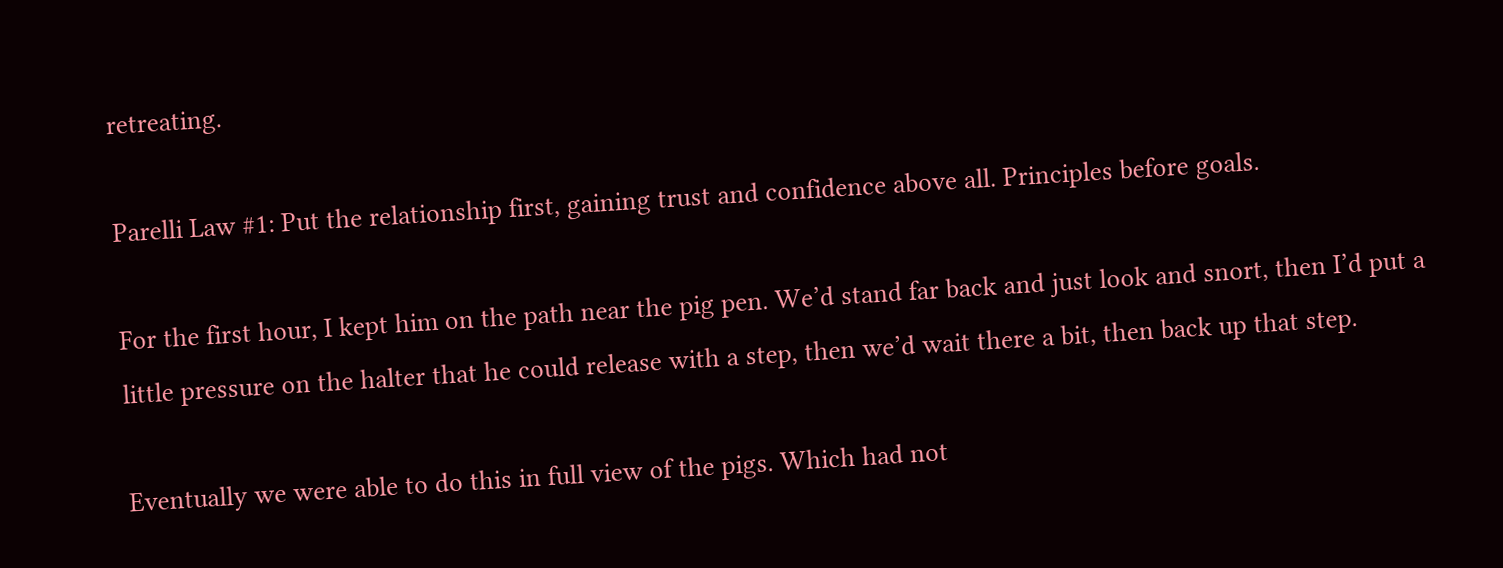retreating.

Parelli Law #1: Put the relationship first, gaining trust and confidence above all. Principles before goals.

For the first hour, I kept him on the path near the pig pen. We’d stand far back and just look and snort, then I’d put a little pressure on the halter that he could release with a step, then we’d wait there a bit, then back up that step.

Eventually we were able to do this in full view of the pigs. Which had not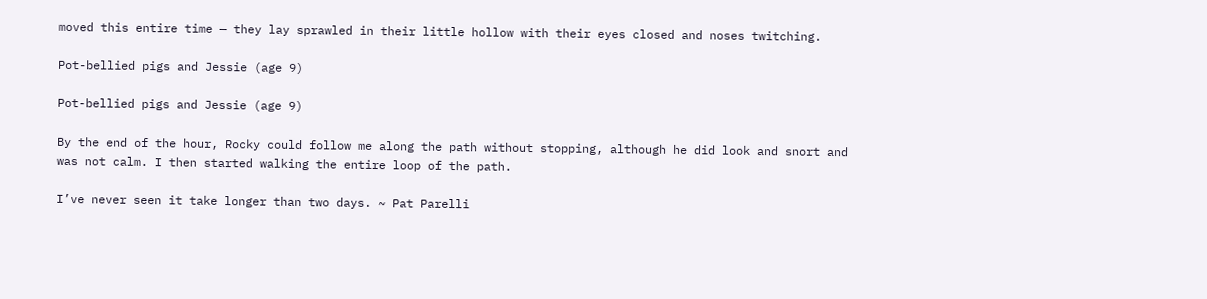moved this entire time — they lay sprawled in their little hollow with their eyes closed and noses twitching.

Pot-bellied pigs and Jessie (age 9)

Pot-bellied pigs and Jessie (age 9)

By the end of the hour, Rocky could follow me along the path without stopping, although he did look and snort and was not calm. I then started walking the entire loop of the path.

I’ve never seen it take longer than two days. ~ Pat Parelli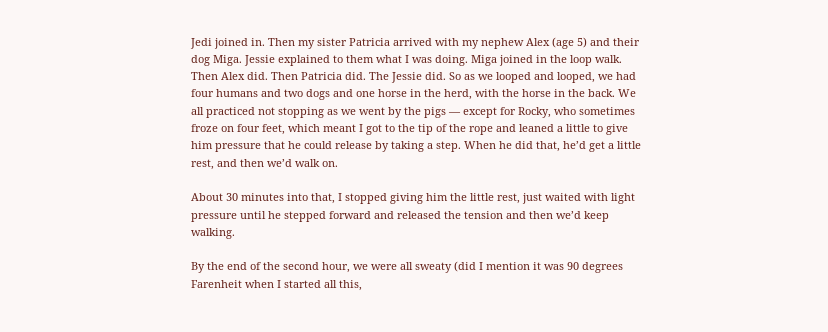Jedi joined in. Then my sister Patricia arrived with my nephew Alex (age 5) and their dog Miga. Jessie explained to them what I was doing. Miga joined in the loop walk. Then Alex did. Then Patricia did. The Jessie did. So as we looped and looped, we had four humans and two dogs and one horse in the herd, with the horse in the back. We all practiced not stopping as we went by the pigs — except for Rocky, who sometimes froze on four feet, which meant I got to the tip of the rope and leaned a little to give him pressure that he could release by taking a step. When he did that, he’d get a little rest, and then we’d walk on.

About 30 minutes into that, I stopped giving him the little rest, just waited with light pressure until he stepped forward and released the tension and then we’d keep walking.

By the end of the second hour, we were all sweaty (did I mention it was 90 degrees Farenheit when I started all this,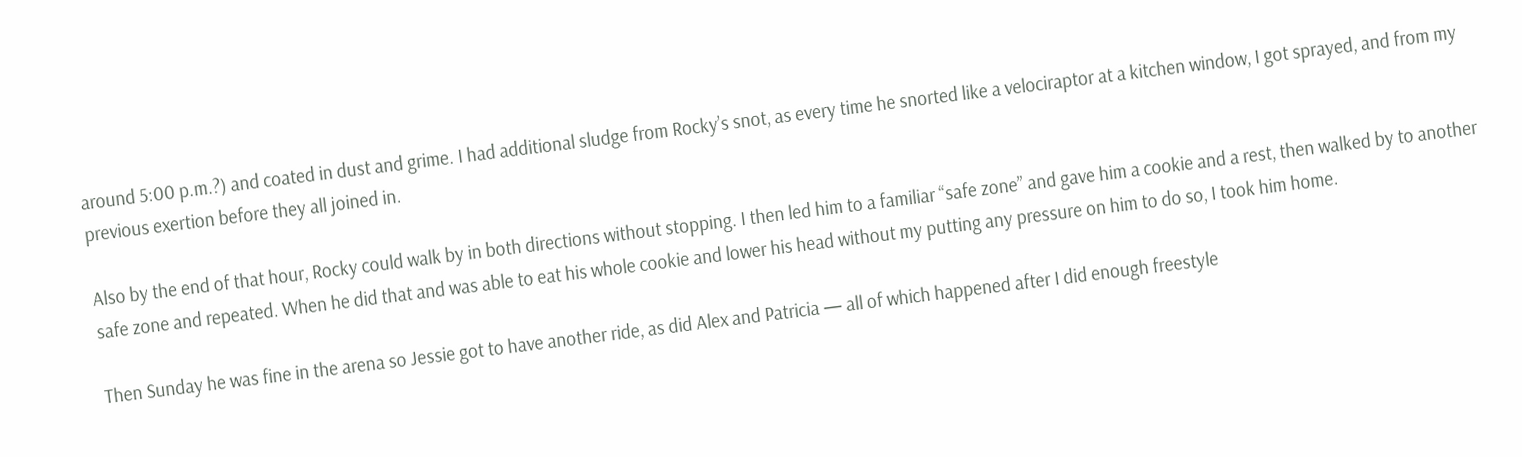around 5:00 p.m.?) and coated in dust and grime. I had additional sludge from Rocky’s snot, as every time he snorted like a velociraptor at a kitchen window, I got sprayed, and from my previous exertion before they all joined in.

Also by the end of that hour, Rocky could walk by in both directions without stopping. I then led him to a familiar “safe zone” and gave him a cookie and a rest, then walked by to another safe zone and repeated. When he did that and was able to eat his whole cookie and lower his head without my putting any pressure on him to do so, I took him home.

Then Sunday he was fine in the arena so Jessie got to have another ride, as did Alex and Patricia — all of which happened after I did enough freestyle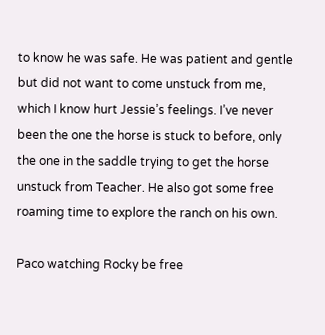to know he was safe. He was patient and gentle but did not want to come unstuck from me, which I know hurt Jessie’s feelings. I’ve never been the one the horse is stuck to before, only the one in the saddle trying to get the horse unstuck from Teacher. He also got some free roaming time to explore the ranch on his own.

Paco watching Rocky be free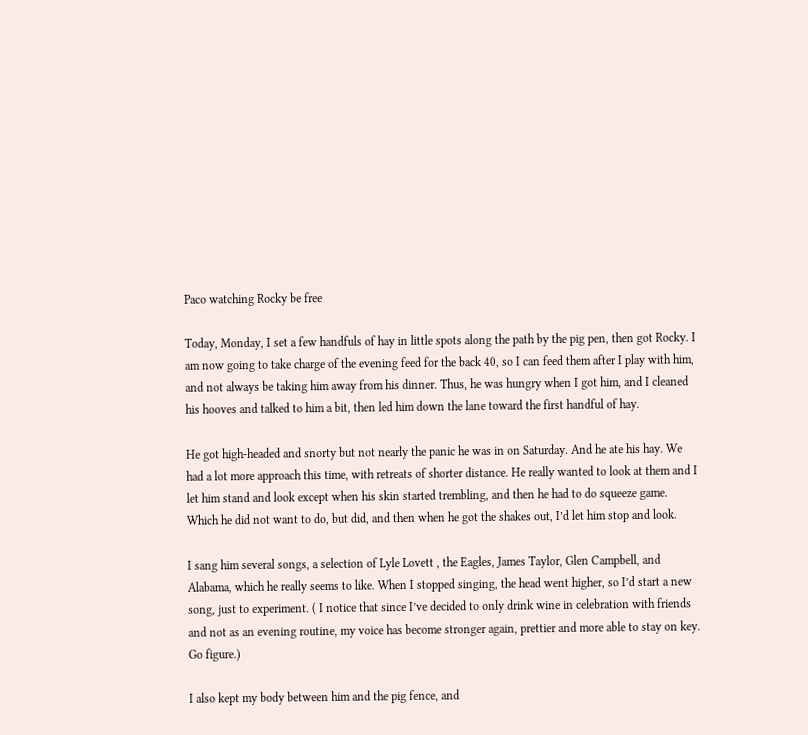Paco watching Rocky be free

Today, Monday, I set a few handfuls of hay in little spots along the path by the pig pen, then got Rocky. I am now going to take charge of the evening feed for the back 40, so I can feed them after I play with him, and not always be taking him away from his dinner. Thus, he was hungry when I got him, and I cleaned his hooves and talked to him a bit, then led him down the lane toward the first handful of hay.

He got high-headed and snorty but not nearly the panic he was in on Saturday. And he ate his hay. We had a lot more approach this time, with retreats of shorter distance. He really wanted to look at them and I let him stand and look except when his skin started trembling, and then he had to do squeeze game. Which he did not want to do, but did, and then when he got the shakes out, I’d let him stop and look.

I sang him several songs, a selection of Lyle Lovett , the Eagles, James Taylor, Glen Campbell, and Alabama, which he really seems to like. When I stopped singing, the head went higher, so I’d start a new song, just to experiment. ( I notice that since I’ve decided to only drink wine in celebration with friends and not as an evening routine, my voice has become stronger again, prettier and more able to stay on key. Go figure.)

I also kept my body between him and the pig fence, and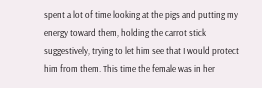spent a lot of time looking at the pigs and putting my energy toward them, holding the carrot stick suggestively, trying to let him see that I would protect him from them. This time the female was in her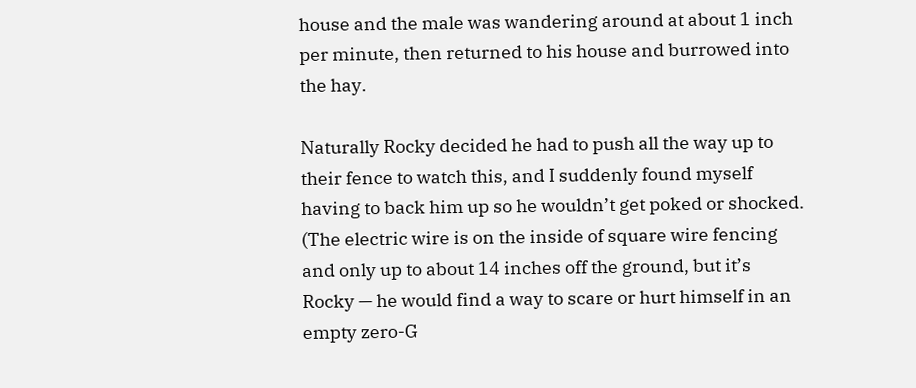house and the male was wandering around at about 1 inch per minute, then returned to his house and burrowed into the hay.

Naturally Rocky decided he had to push all the way up to their fence to watch this, and I suddenly found myself having to back him up so he wouldn’t get poked or shocked. (The electric wire is on the inside of square wire fencing and only up to about 14 inches off the ground, but it’s Rocky — he would find a way to scare or hurt himself in an empty zero-G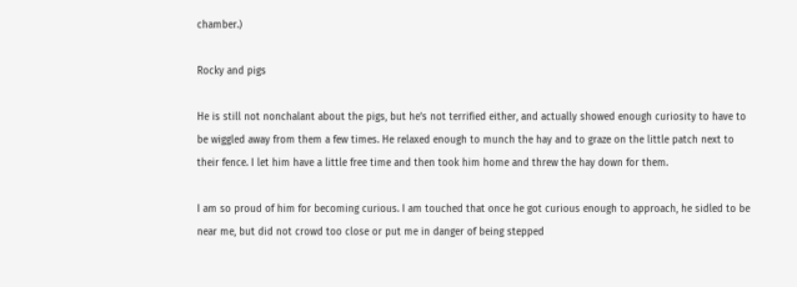chamber.)

Rocky and pigs

He is still not nonchalant about the pigs, but he’s not terrified either, and actually showed enough curiosity to have to be wiggled away from them a few times. He relaxed enough to munch the hay and to graze on the little patch next to their fence. I let him have a little free time and then took him home and threw the hay down for them.

I am so proud of him for becoming curious. I am touched that once he got curious enough to approach, he sidled to be near me, but did not crowd too close or put me in danger of being stepped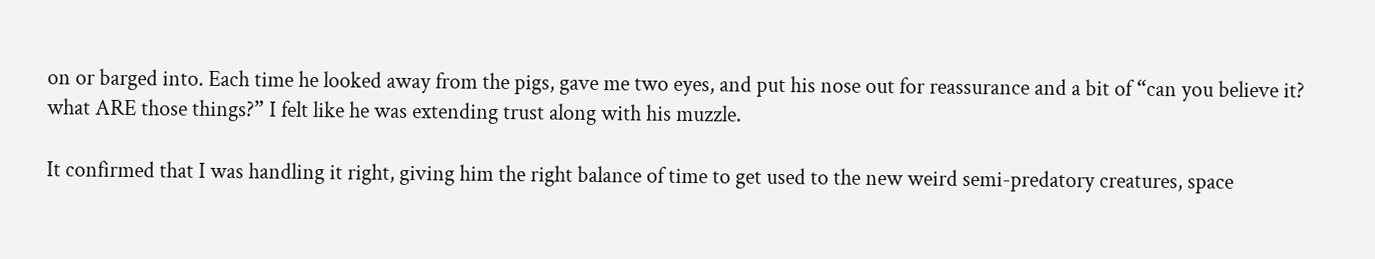on or barged into. Each time he looked away from the pigs, gave me two eyes, and put his nose out for reassurance and a bit of “can you believe it? what ARE those things?” I felt like he was extending trust along with his muzzle.

It confirmed that I was handling it right, giving him the right balance of time to get used to the new weird semi-predatory creatures, space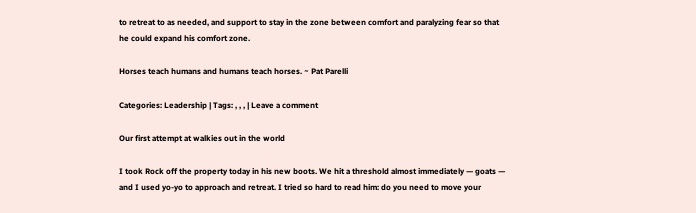to retreat to as needed, and support to stay in the zone between comfort and paralyzing fear so that he could expand his comfort zone.

Horses teach humans and humans teach horses. ~ Pat Parelli

Categories: Leadership | Tags: , , , | Leave a comment

Our first attempt at walkies out in the world

I took Rock off the property today in his new boots. We hit a threshold almost immediately — goats — and I used yo-yo to approach and retreat. I tried so hard to read him: do you need to move your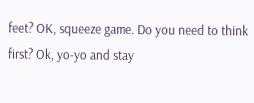feet? OK, squeeze game. Do you need to think first? Ok, yo-yo and stay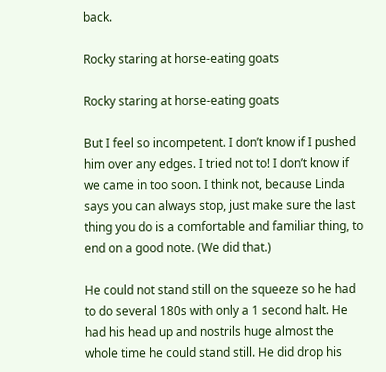back.

Rocky staring at horse-eating goats

Rocky staring at horse-eating goats

But I feel so incompetent. I don’t know if I pushed him over any edges. I tried not to! I don’t know if we came in too soon. I think not, because Linda says you can always stop, just make sure the last thing you do is a comfortable and familiar thing, to end on a good note. (We did that.)

He could not stand still on the squeeze so he had to do several 180s with only a 1 second halt. He had his head up and nostrils huge almost the whole time he could stand still. He did drop his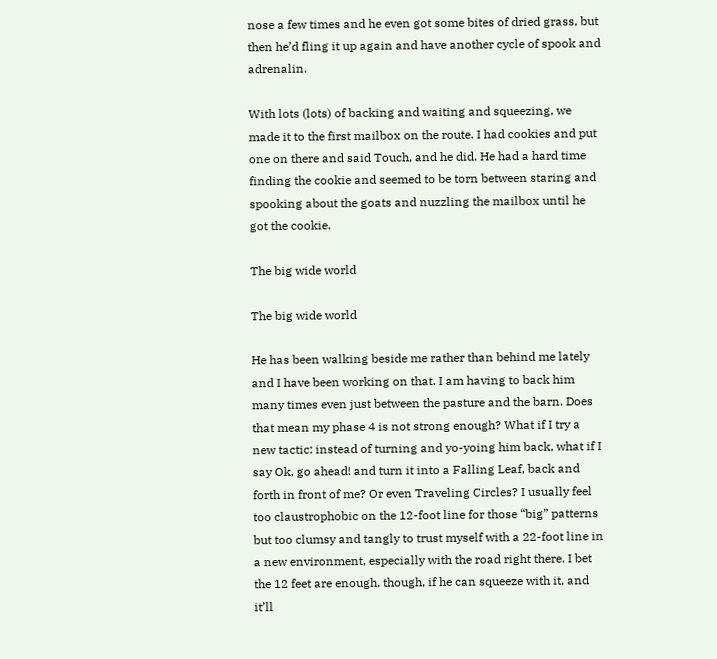nose a few times and he even got some bites of dried grass, but then he’d fling it up again and have another cycle of spook and adrenalin.

With lots (lots) of backing and waiting and squeezing, we made it to the first mailbox on the route. I had cookies and put one on there and said Touch, and he did. He had a hard time finding the cookie and seemed to be torn between staring and spooking about the goats and nuzzling the mailbox until he got the cookie.

The big wide world

The big wide world

He has been walking beside me rather than behind me lately and I have been working on that. I am having to back him many times even just between the pasture and the barn. Does that mean my phase 4 is not strong enough? What if I try a new tactic: instead of turning and yo-yoing him back, what if I say Ok, go ahead! and turn it into a Falling Leaf, back and forth in front of me? Or even Traveling Circles? I usually feel too claustrophobic on the 12-foot line for those “big” patterns but too clumsy and tangly to trust myself with a 22-foot line in a new environment, especially with the road right there. I bet the 12 feet are enough, though, if he can squeeze with it, and it’ll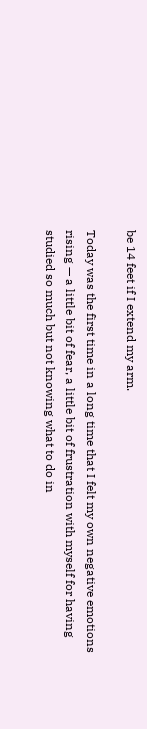be 14 feet if I extend my arm.

Today was the first time in a long time that I felt my own negative emotions rising — a little bit of fear, a little bit of frustration with myself for having studied so much but not knowing what to do in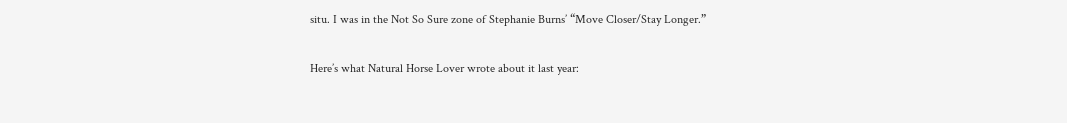situ. I was in the Not So Sure zone of Stephanie Burns’ “Move Closer/Stay Longer.”

Here’s what Natural Horse Lover wrote about it last year: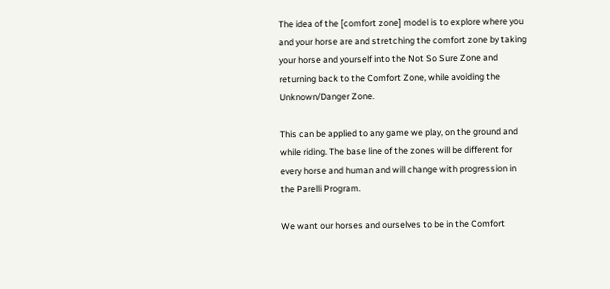The idea of the [comfort zone] model is to explore where you and your horse are and stretching the comfort zone by taking your horse and yourself into the Not So Sure Zone and returning back to the Comfort Zone, while avoiding the Unknown/Danger Zone.

This can be applied to any game we play, on the ground and while riding. The base line of the zones will be different for every horse and human and will change with progression in the Parelli Program.

We want our horses and ourselves to be in the Comfort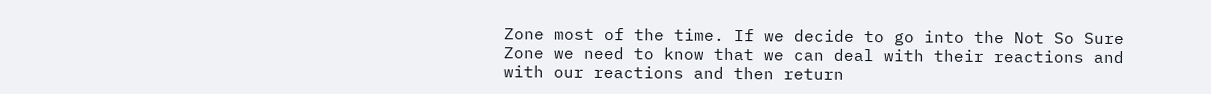Zone most of the time. If we decide to go into the Not So Sure Zone we need to know that we can deal with their reactions and with our reactions and then return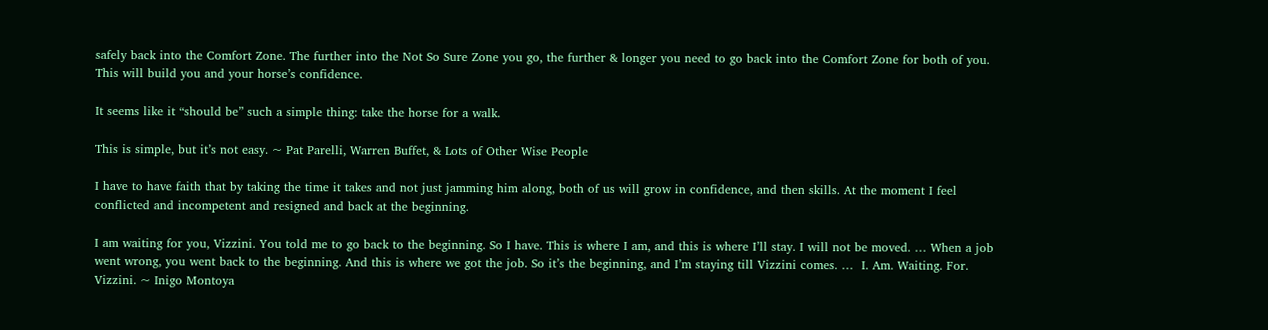safely back into the Comfort Zone. The further into the Not So Sure Zone you go, the further & longer you need to go back into the Comfort Zone for both of you. This will build you and your horse’s confidence.

It seems like it “should be” such a simple thing: take the horse for a walk.

This is simple, but it’s not easy. ~ Pat Parelli, Warren Buffet, & Lots of Other Wise People

I have to have faith that by taking the time it takes and not just jamming him along, both of us will grow in confidence, and then skills. At the moment I feel conflicted and incompetent and resigned and back at the beginning.

I am waiting for you, Vizzini. You told me to go back to the beginning. So I have. This is where I am, and this is where I’ll stay. I will not be moved. … When a job went wrong, you went back to the beginning. And this is where we got the job. So it’s the beginning, and I’m staying till Vizzini comes. …  I. Am. Waiting. For. Vizzini. ~ Inigo Montoya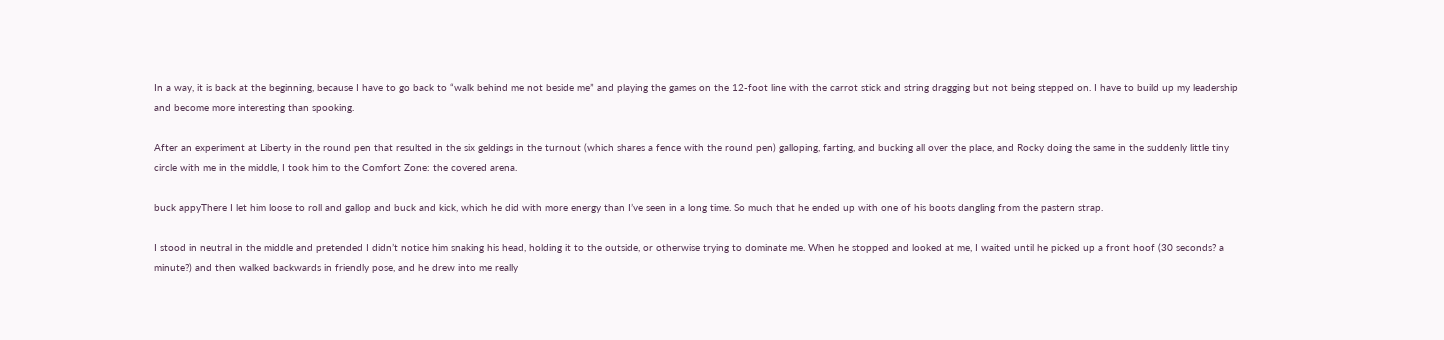In a way, it is back at the beginning, because I have to go back to “walk behind me not beside me” and playing the games on the 12-foot line with the carrot stick and string dragging but not being stepped on. I have to build up my leadership and become more interesting than spooking.

After an experiment at Liberty in the round pen that resulted in the six geldings in the turnout (which shares a fence with the round pen) galloping, farting, and bucking all over the place, and Rocky doing the same in the suddenly little tiny circle with me in the middle, I took him to the Comfort Zone: the covered arena.

buck appyThere I let him loose to roll and gallop and buck and kick, which he did with more energy than I’ve seen in a long time. So much that he ended up with one of his boots dangling from the pastern strap.

I stood in neutral in the middle and pretended I didn’t notice him snaking his head, holding it to the outside, or otherwise trying to dominate me. When he stopped and looked at me, I waited until he picked up a front hoof (30 seconds? a minute?) and then walked backwards in friendly pose, and he drew into me really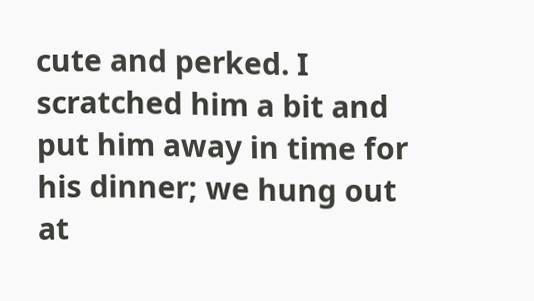cute and perked. I scratched him a bit and put him away in time for his dinner; we hung out at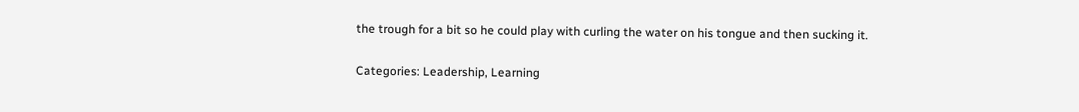the trough for a bit so he could play with curling the water on his tongue and then sucking it.

Categories: Leadership, Learning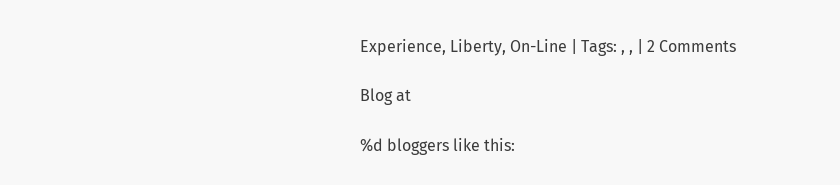Experience, Liberty, On-Line | Tags: , , | 2 Comments

Blog at

%d bloggers like this: